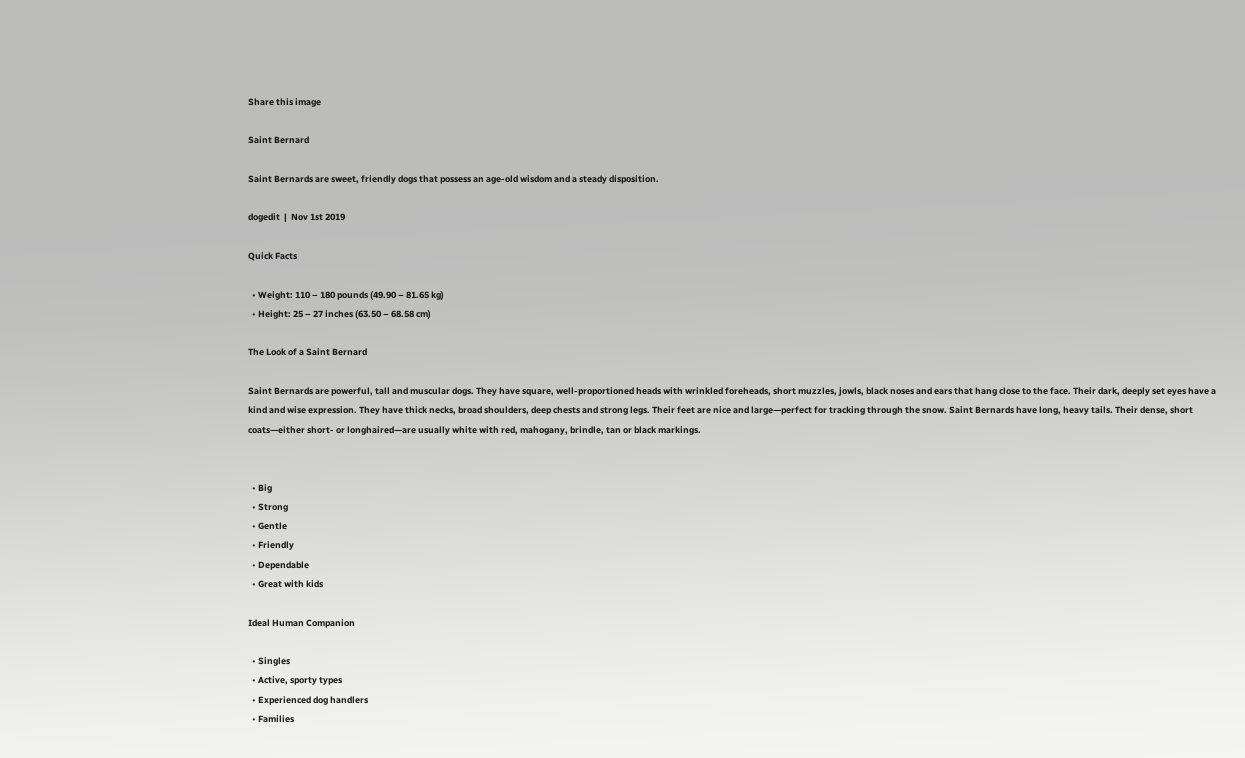Share this image

Saint Bernard

Saint Bernards are sweet, friendly dogs that possess an age-old wisdom and a steady disposition.

dogedit  |  Nov 1st 2019

Quick Facts

  • Weight: 110 – 180 pounds (49.90 – 81.65 kg)
  • Height: 25 – 27 inches (63.50 – 68.58 cm)

The Look of a Saint Bernard

Saint Bernards are powerful, tall and muscular dogs. They have square, well-proportioned heads with wrinkled foreheads, short muzzles, jowls, black noses and ears that hang close to the face. Their dark, deeply set eyes have a kind and wise expression. They have thick necks, broad shoulders, deep chests and strong legs. Their feet are nice and large—perfect for tracking through the snow. Saint Bernards have long, heavy tails. Their dense, short coats—either short- or longhaired—are usually white with red, mahogany, brindle, tan or black markings.


  • Big
  • Strong
  • Gentle
  • Friendly
  • Dependable
  • Great with kids

Ideal Human Companion

  • Singles
  • Active, sporty types
  • Experienced dog handlers
  • Families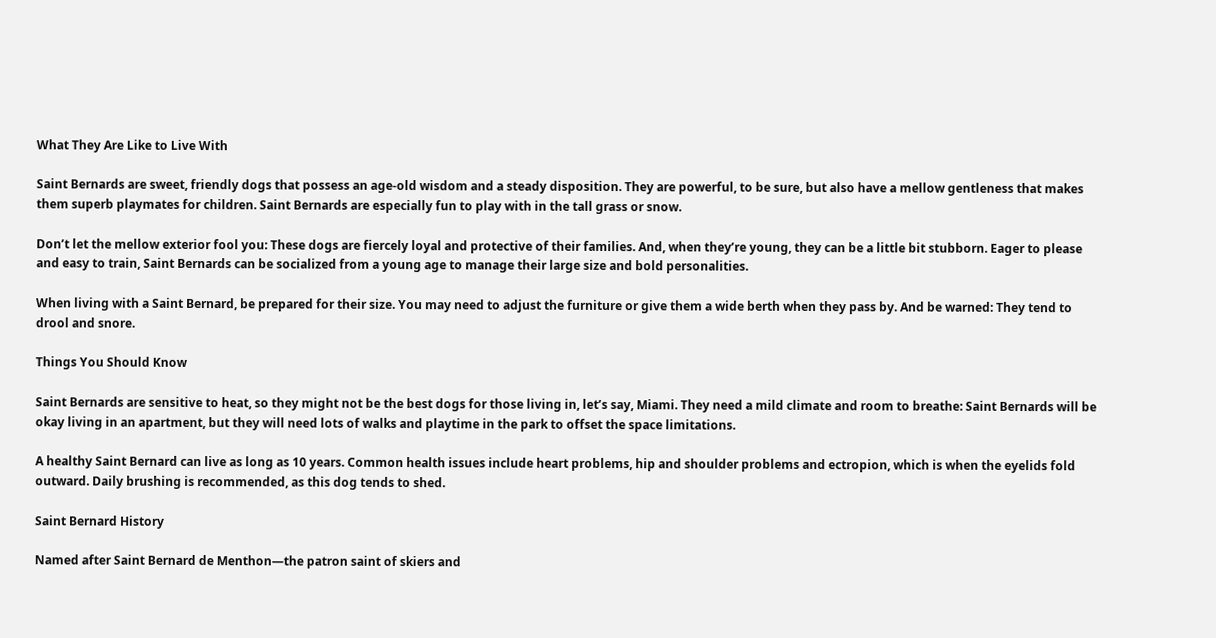What They Are Like to Live With

Saint Bernards are sweet, friendly dogs that possess an age-old wisdom and a steady disposition. They are powerful, to be sure, but also have a mellow gentleness that makes them superb playmates for children. Saint Bernards are especially fun to play with in the tall grass or snow.

Don’t let the mellow exterior fool you: These dogs are fiercely loyal and protective of their families. And, when they’re young, they can be a little bit stubborn. Eager to please and easy to train, Saint Bernards can be socialized from a young age to manage their large size and bold personalities.

When living with a Saint Bernard, be prepared for their size. You may need to adjust the furniture or give them a wide berth when they pass by. And be warned: They tend to drool and snore.

Things You Should Know

Saint Bernards are sensitive to heat, so they might not be the best dogs for those living in, let’s say, Miami. They need a mild climate and room to breathe: Saint Bernards will be okay living in an apartment, but they will need lots of walks and playtime in the park to offset the space limitations.

A healthy Saint Bernard can live as long as 10 years. Common health issues include heart problems, hip and shoulder problems and ectropion, which is when the eyelids fold outward. Daily brushing is recommended, as this dog tends to shed.

Saint Bernard History

Named after Saint Bernard de Menthon—the patron saint of skiers and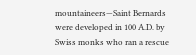mountaineers—Saint Bernards were developed in 100 A.D. by Swiss monks who ran a rescue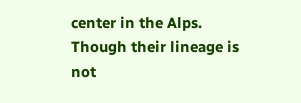center in the Alps. Though their lineage is not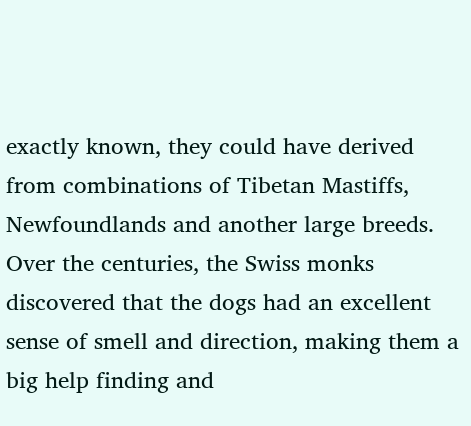exactly known, they could have derived from combinations of Tibetan Mastiffs, Newfoundlands and another large breeds. Over the centuries, the Swiss monks discovered that the dogs had an excellent sense of smell and direction, making them a big help finding and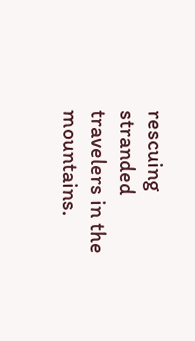rescuing stranded travelers in the mountains.